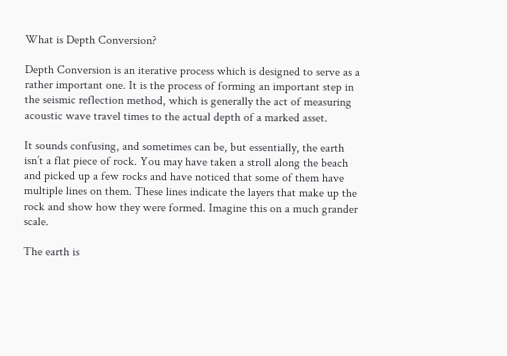What is Depth Conversion?

Depth Conversion is an iterative process which is designed to serve as a rather important one. It is the process of forming an important step in the seismic reflection method, which is generally the act of measuring acoustic wave travel times to the actual depth of a marked asset.

It sounds confusing, and sometimes can be, but essentially, the earth isn’t a flat piece of rock. You may have taken a stroll along the beach and picked up a few rocks and have noticed that some of them have multiple lines on them. These lines indicate the layers that make up the rock and show how they were formed. Imagine this on a much grander scale.

The earth is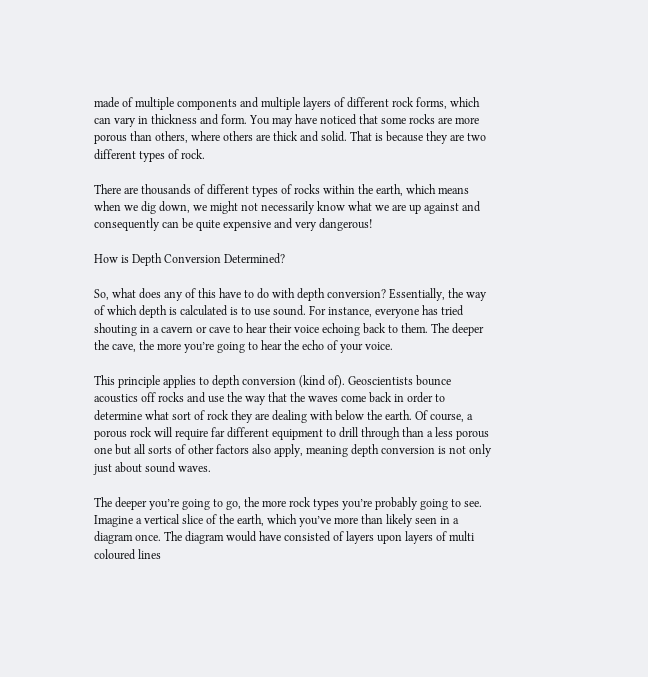made of multiple components and multiple layers of different rock forms, which can vary in thickness and form. You may have noticed that some rocks are more porous than others, where others are thick and solid. That is because they are two different types of rock.

There are thousands of different types of rocks within the earth, which means when we dig down, we might not necessarily know what we are up against and consequently can be quite expensive and very dangerous!

How is Depth Conversion Determined?

So, what does any of this have to do with depth conversion? Essentially, the way of which depth is calculated is to use sound. For instance, everyone has tried shouting in a cavern or cave to hear their voice echoing back to them. The deeper the cave, the more you’re going to hear the echo of your voice.

This principle applies to depth conversion (kind of). Geoscientists bounce acoustics off rocks and use the way that the waves come back in order to determine what sort of rock they are dealing with below the earth. Of course, a porous rock will require far different equipment to drill through than a less porous one but all sorts of other factors also apply, meaning depth conversion is not only just about sound waves.

The deeper you’re going to go, the more rock types you’re probably going to see. Imagine a vertical slice of the earth, which you’ve more than likely seen in a diagram once. The diagram would have consisted of layers upon layers of multi coloured lines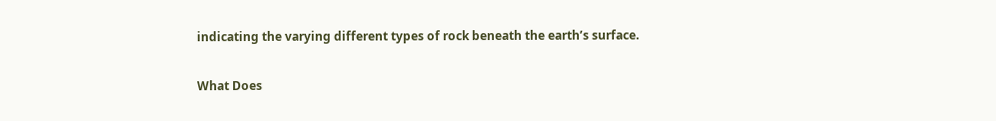indicating the varying different types of rock beneath the earth’s surface.

What Does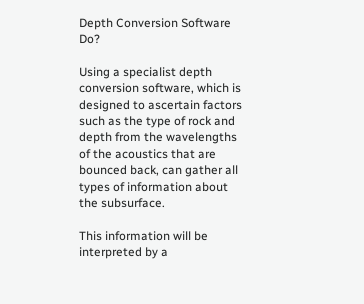Depth Conversion Software Do?

Using a specialist depth conversion software, which is designed to ascertain factors such as the type of rock and depth from the wavelengths of the acoustics that are bounced back, can gather all types of information about the subsurface.

This information will be interpreted by a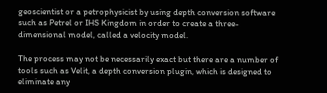geoscientist or a petrophysicist by using depth conversion software such as Petrel or IHS Kingdom in order to create a three-dimensional model, called a velocity model.

The process may not be necessarily exact but there are a number of tools such as Velit, a depth conversion plugin, which is designed to eliminate any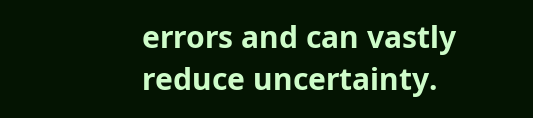errors and can vastly reduce uncertainty.